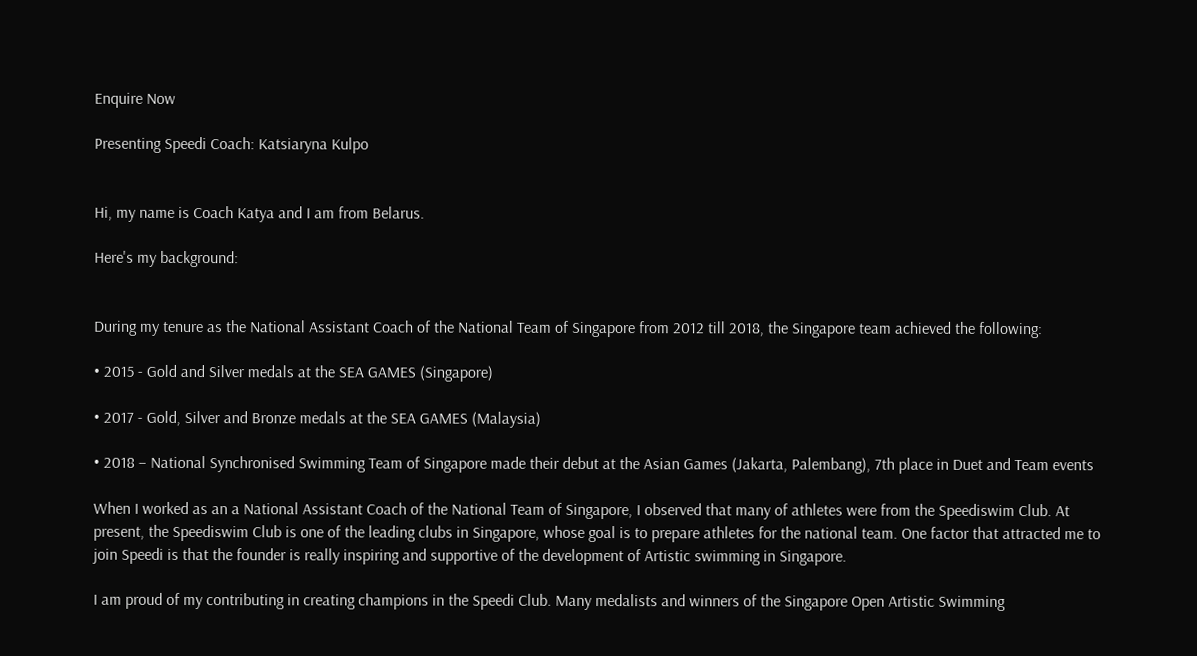Enquire Now

Presenting Speedi Coach: Katsiaryna Kulpo


Hi, my name is Coach Katya and I am from Belarus.

Here's my background:


During my tenure as the National Assistant Coach of the National Team of Singapore from 2012 till 2018, the Singapore team achieved the following:

• 2015 - Gold and Silver medals at the SEA GAMES (Singapore)

• 2017 - Gold, Silver and Bronze medals at the SEA GAMES (Malaysia)

• 2018 – National Synchronised Swimming Team of Singapore made their debut at the Asian Games (Jakarta, Palembang), 7th place in Duet and Team events

When I worked as an a National Assistant Coach of the National Team of Singapore, I observed that many of athletes were from the Speediswim Club. At present, the Speediswim Club is one of the leading clubs in Singapore, whose goal is to prepare athletes for the national team. One factor that attracted me to join Speedi is that the founder is really inspiring and supportive of the development of Artistic swimming in Singapore.

I am proud of my contributing in creating champions in the Speedi Club. Many medalists and winners of the Singapore Open Artistic Swimming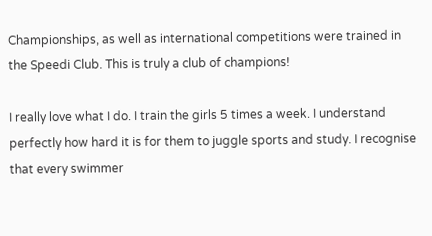Championships, as well as international competitions were trained in the Speedi Club. This is truly a club of champions!

I really love what I do. I train the girls 5 times a week. I understand perfectly how hard it is for them to juggle sports and study. I recognise that every swimmer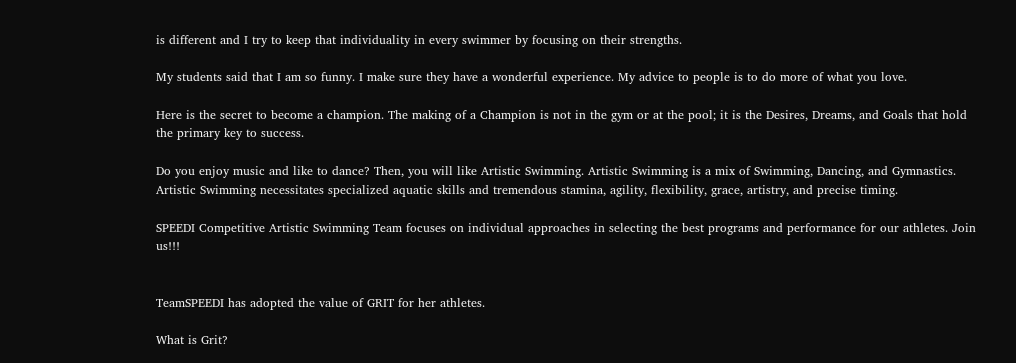is different and I try to keep that individuality in every swimmer by focusing on their strengths.

My students said that I am so funny. I make sure they have a wonderful experience. My advice to people is to do more of what you love.

Here is the secret to become a champion. The making of a Champion is not in the gym or at the pool; it is the Desires, Dreams, and Goals that hold the primary key to success.

Do you enjoy music and like to dance? Then, you will like Artistic Swimming. Artistic Swimming is a mix of Swimming, Dancing, and Gymnastics. Artistic Swimming necessitates specialized aquatic skills and tremendous stamina, agility, flexibility, grace, artistry, and precise timing.

SPEEDI Competitive Artistic Swimming Team focuses on individual approaches in selecting the best programs and performance for our athletes. Join us!!!


TeamSPEEDI has adopted the value of GRIT for her athletes.

What is Grit?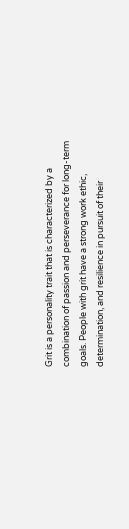Grit is a personality trait that is characterized by a combination of passion and perseverance for long-term goals. People with grit have a strong work ethic, determination, and resilience in pursuit of their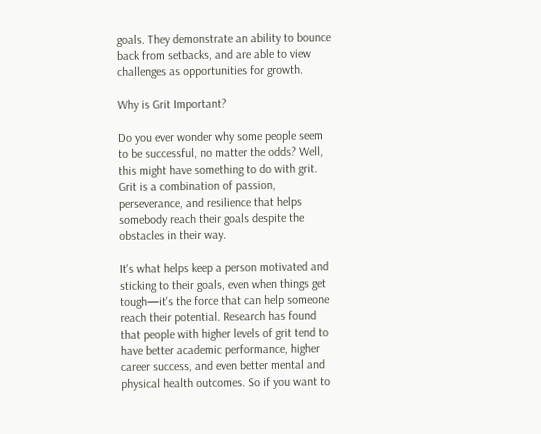goals. They demonstrate an ability to bounce back from setbacks, and are able to view challenges as opportunities for growth.

Why is Grit Important?

Do you ever wonder why some people seem to be successful, no matter the odds? Well, this might have something to do with grit. Grit is a combination of passion, perseverance, and resilience that helps somebody reach their goals despite the obstacles in their way.

It's what helps keep a person motivated and sticking to their goals, even when things get tough—it's the force that can help someone reach their potential. Research has found that people with higher levels of grit tend to have better academic performance, higher career success, and even better mental and physical health outcomes. So if you want to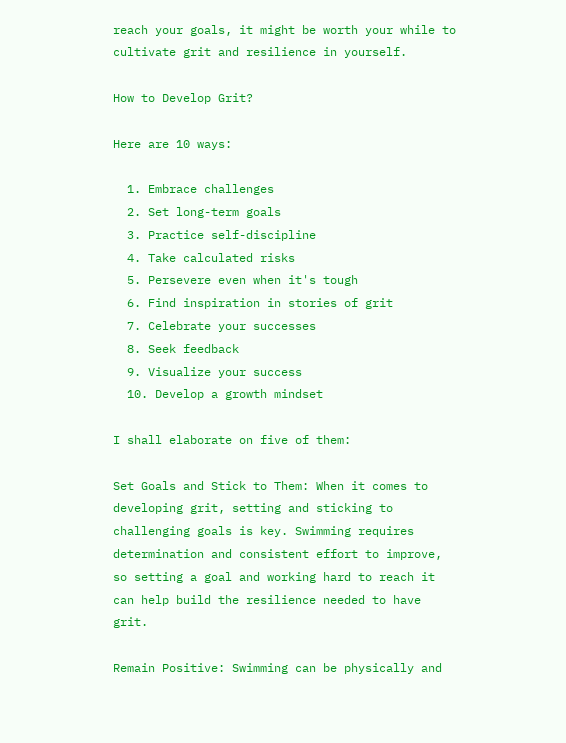reach your goals, it might be worth your while to cultivate grit and resilience in yourself.

How to Develop Grit?

Here are 10 ways:

  1. Embrace challenges
  2. Set long-term goals
  3. Practice self-discipline
  4. Take calculated risks
  5. Persevere even when it's tough
  6. Find inspiration in stories of grit
  7. Celebrate your successes
  8. Seek feedback
  9. Visualize your success
  10. Develop a growth mindset

I shall elaborate on five of them:

Set Goals and Stick to Them: When it comes to developing grit, setting and sticking to challenging goals is key. Swimming requires determination and consistent effort to improve, so setting a goal and working hard to reach it can help build the resilience needed to have grit.

Remain Positive: Swimming can be physically and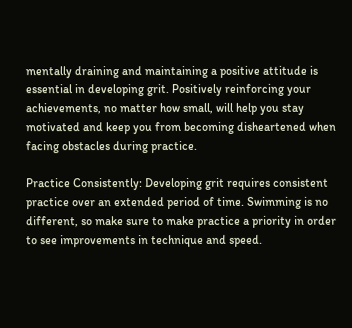mentally draining and maintaining a positive attitude is essential in developing grit. Positively reinforcing your achievements, no matter how small, will help you stay motivated and keep you from becoming disheartened when facing obstacles during practice.

Practice Consistently: Developing grit requires consistent practice over an extended period of time. Swimming is no different, so make sure to make practice a priority in order to see improvements in technique and speed.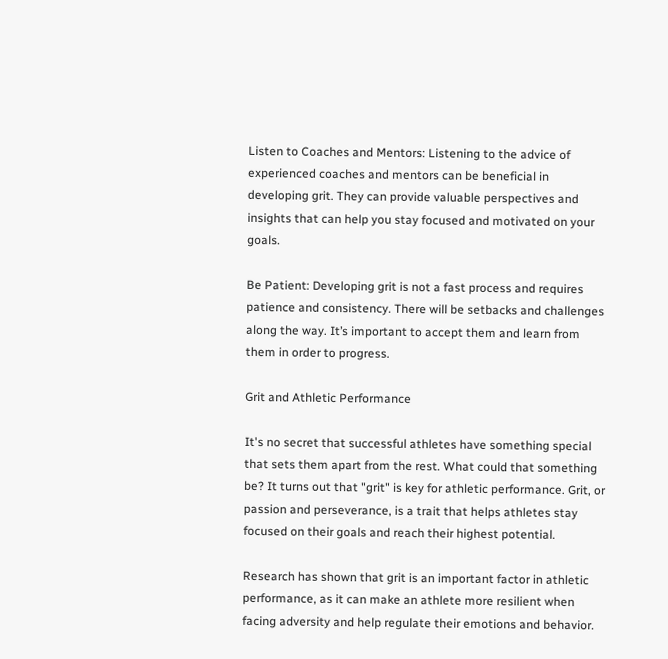Listen to Coaches and Mentors: Listening to the advice of experienced coaches and mentors can be beneficial in developing grit. They can provide valuable perspectives and insights that can help you stay focused and motivated on your goals.

Be Patient: Developing grit is not a fast process and requires patience and consistency. There will be setbacks and challenges along the way. It’s important to accept them and learn from them in order to progress.

Grit and Athletic Performance

It's no secret that successful athletes have something special that sets them apart from the rest. What could that something be? It turns out that "grit" is key for athletic performance. Grit, or passion and perseverance, is a trait that helps athletes stay focused on their goals and reach their highest potential.

Research has shown that grit is an important factor in athletic performance, as it can make an athlete more resilient when facing adversity and help regulate their emotions and behavior.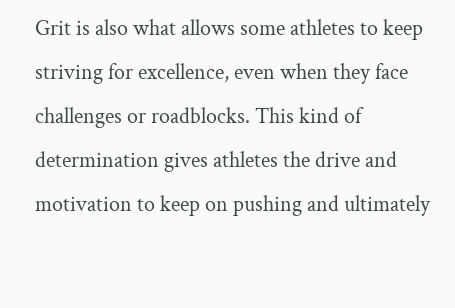Grit is also what allows some athletes to keep striving for excellence, even when they face challenges or roadblocks. This kind of determination gives athletes the drive and motivation to keep on pushing and ultimately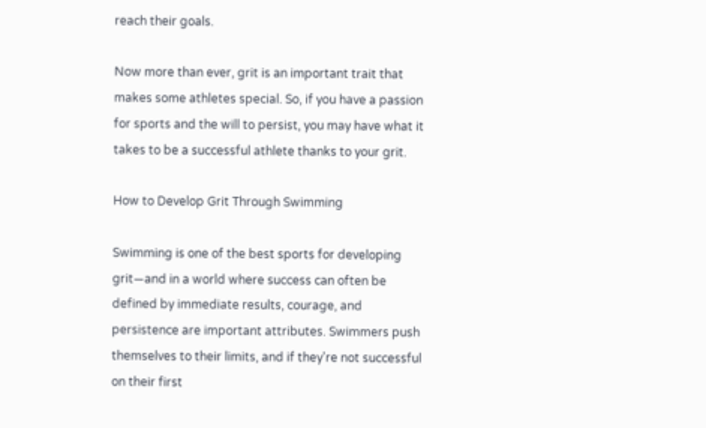reach their goals.

Now more than ever, grit is an important trait that makes some athletes special. So, if you have a passion for sports and the will to persist, you may have what it takes to be a successful athlete thanks to your grit.

How to Develop Grit Through Swimming

Swimming is one of the best sports for developing grit—and in a world where success can often be defined by immediate results, courage, and persistence are important attributes. Swimmers push themselves to their limits, and if they're not successful on their first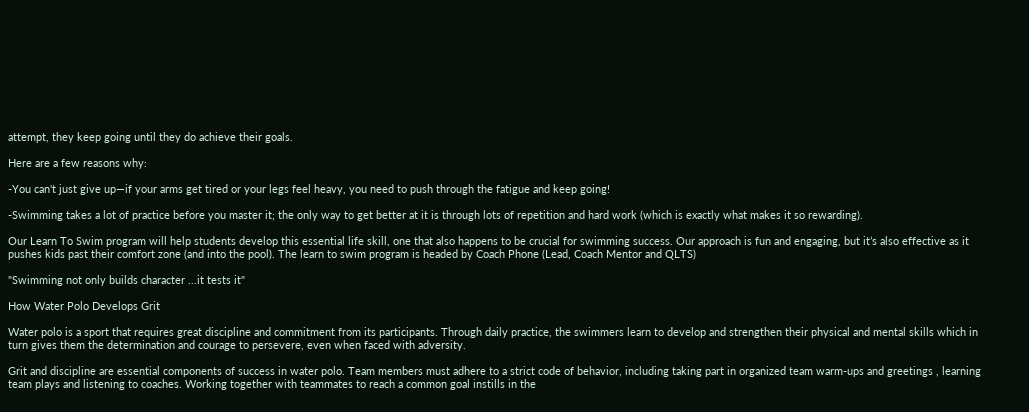attempt, they keep going until they do achieve their goals.

Here are a few reasons why:

-You can't just give up—if your arms get tired or your legs feel heavy, you need to push through the fatigue and keep going!

-Swimming takes a lot of practice before you master it; the only way to get better at it is through lots of repetition and hard work (which is exactly what makes it so rewarding).

Our Learn To Swim program will help students develop this essential life skill, one that also happens to be crucial for swimming success. Our approach is fun and engaging, but it’s also effective as it pushes kids past their comfort zone (and into the pool). The learn to swim program is headed by Coach Phone (Lead, Coach Mentor and QLTS)

"Swimming not only builds character ...it tests it"

How Water Polo Develops Grit

Water polo is a sport that requires great discipline and commitment from its participants. Through daily practice, the swimmers learn to develop and strengthen their physical and mental skills which in turn gives them the determination and courage to persevere, even when faced with adversity.

Grit and discipline are essential components of success in water polo. Team members must adhere to a strict code of behavior, including taking part in organized team warm-ups and greetings , learning team plays and listening to coaches. Working together with teammates to reach a common goal instills in the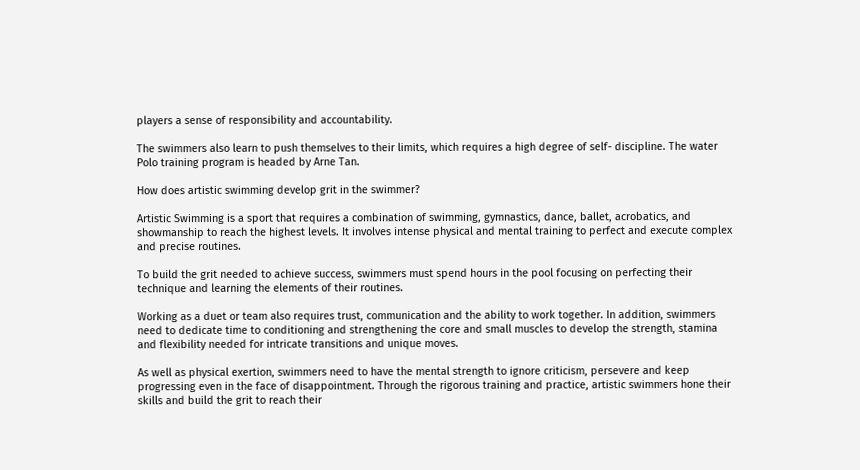players a sense of responsibility and accountability.

The swimmers also learn to push themselves to their limits, which requires a high degree of self- discipline. The water Polo training program is headed by Arne Tan.

How does artistic swimming develop grit in the swimmer?

Artistic Swimming is a sport that requires a combination of swimming, gymnastics, dance, ballet, acrobatics, and showmanship to reach the highest levels. It involves intense physical and mental training to perfect and execute complex and precise routines.

To build the grit needed to achieve success, swimmers must spend hours in the pool focusing on perfecting their technique and learning the elements of their routines.

Working as a duet or team also requires trust, communication and the ability to work together. In addition, swimmers need to dedicate time to conditioning and strengthening the core and small muscles to develop the strength, stamina and flexibility needed for intricate transitions and unique moves.

As well as physical exertion, swimmers need to have the mental strength to ignore criticism, persevere and keep progressing even in the face of disappointment. Through the rigorous training and practice, artistic swimmers hone their skills and build the grit to reach their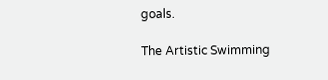goals.

The Artistic Swimming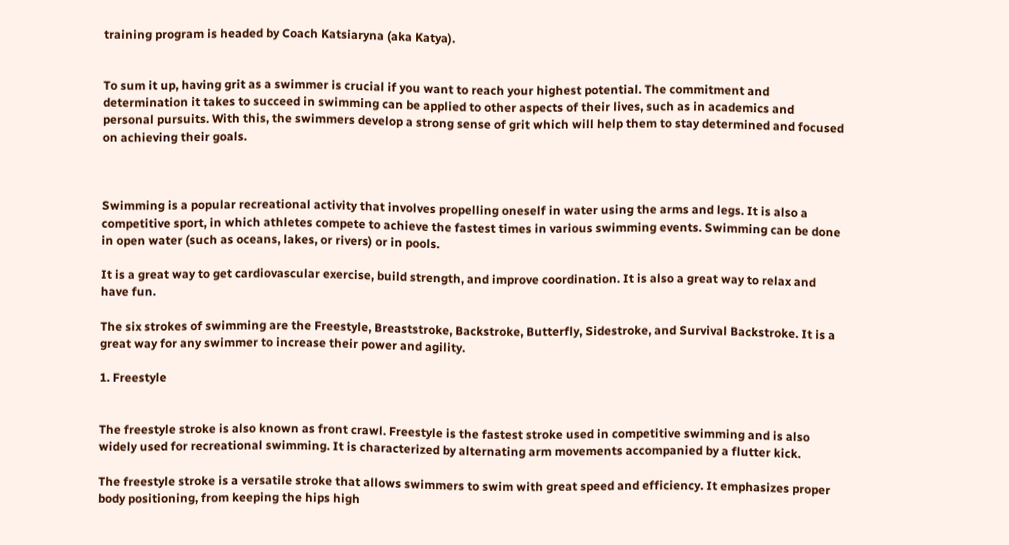training program is headed by Coach Katsiaryna (aka Katya).


To sum it up, having grit as a swimmer is crucial if you want to reach your highest potential. The commitment and determination it takes to succeed in swimming can be applied to other aspects of their lives, such as in academics and personal pursuits. With this, the swimmers develop a strong sense of grit which will help them to stay determined and focused on achieving their goals.



Swimming is a popular recreational activity that involves propelling oneself in water using the arms and legs. It is also a competitive sport, in which athletes compete to achieve the fastest times in various swimming events. Swimming can be done in open water (such as oceans, lakes, or rivers) or in pools.

It is a great way to get cardiovascular exercise, build strength, and improve coordination. It is also a great way to relax and have fun.

The six strokes of swimming are the Freestyle, Breaststroke, Backstroke, Butterfly, Sidestroke, and Survival Backstroke. It is a great way for any swimmer to increase their power and agility.

1. Freestyle


The freestyle stroke is also known as front crawl. Freestyle is the fastest stroke used in competitive swimming and is also widely used for recreational swimming. It is characterized by alternating arm movements accompanied by a flutter kick.

The freestyle stroke is a versatile stroke that allows swimmers to swim with great speed and efficiency. It emphasizes proper body positioning, from keeping the hips high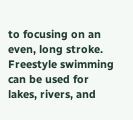to focusing on an even, long stroke. Freestyle swimming can be used for lakes, rivers, and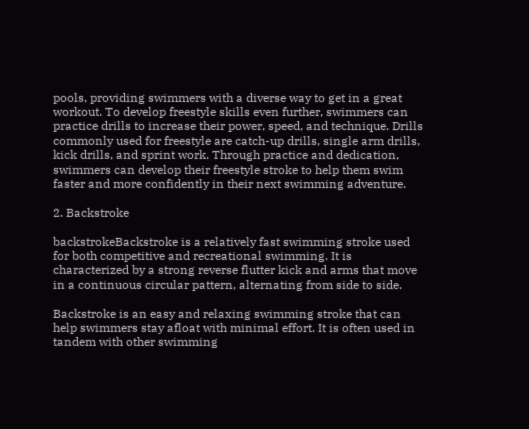pools, providing swimmers with a diverse way to get in a great workout. To develop freestyle skills even further, swimmers can practice drills to increase their power, speed, and technique. Drills commonly used for freestyle are catch-up drills, single arm drills, kick drills, and sprint work. Through practice and dedication, swimmers can develop their freestyle stroke to help them swim faster and more confidently in their next swimming adventure.

2. Backstroke

backstrokeBackstroke is a relatively fast swimming stroke used for both competitive and recreational swimming. It is characterized by a strong reverse flutter kick and arms that move in a continuous circular pattern, alternating from side to side.

Backstroke is an easy and relaxing swimming stroke that can help swimmers stay afloat with minimal effort. It is often used in tandem with other swimming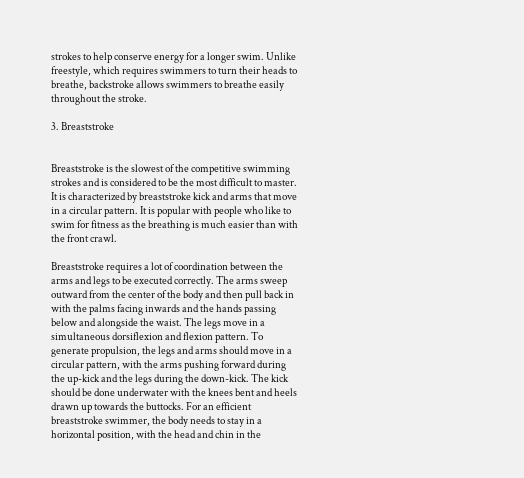strokes to help conserve energy for a longer swim. Unlike freestyle, which requires swimmers to turn their heads to breathe, backstroke allows swimmers to breathe easily throughout the stroke.

3. Breaststroke


Breaststroke is the slowest of the competitive swimming strokes and is considered to be the most difficult to master. It is characterized by breaststroke kick and arms that move in a circular pattern. It is popular with people who like to swim for fitness as the breathing is much easier than with the front crawl.

Breaststroke requires a lot of coordination between the arms and legs to be executed correctly. The arms sweep outward from the center of the body and then pull back in with the palms facing inwards and the hands passing below and alongside the waist. The legs move in a simultaneous dorsiflexion and flexion pattern. To generate propulsion, the legs and arms should move in a circular pattern, with the arms pushing forward during the up-kick and the legs during the down-kick. The kick should be done underwater with the knees bent and heels drawn up towards the buttocks. For an efficient breaststroke swimmer, the body needs to stay in a horizontal position, with the head and chin in the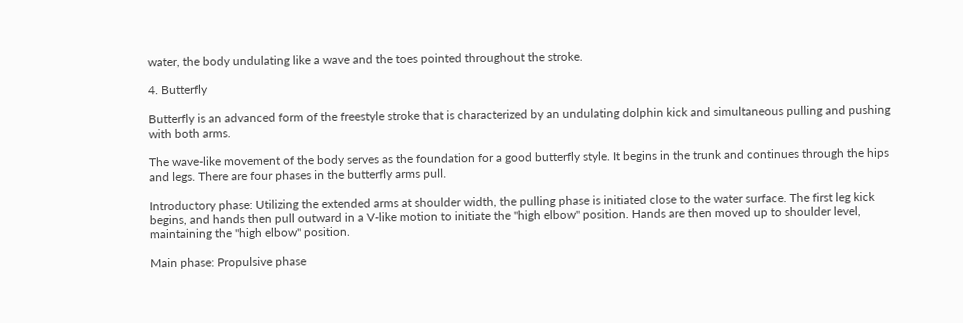water, the body undulating like a wave and the toes pointed throughout the stroke.

4. Butterfly

Butterfly is an advanced form of the freestyle stroke that is characterized by an undulating dolphin kick and simultaneous pulling and pushing with both arms.

The wave-like movement of the body serves as the foundation for a good butterfly style. It begins in the trunk and continues through the hips and legs. There are four phases in the butterfly arms pull.

Introductory phase: Utilizing the extended arms at shoulder width, the pulling phase is initiated close to the water surface. The first leg kick begins, and hands then pull outward in a V-like motion to initiate the "high elbow" position. Hands are then moved up to shoulder level, maintaining the "high elbow" position.

Main phase: Propulsive phase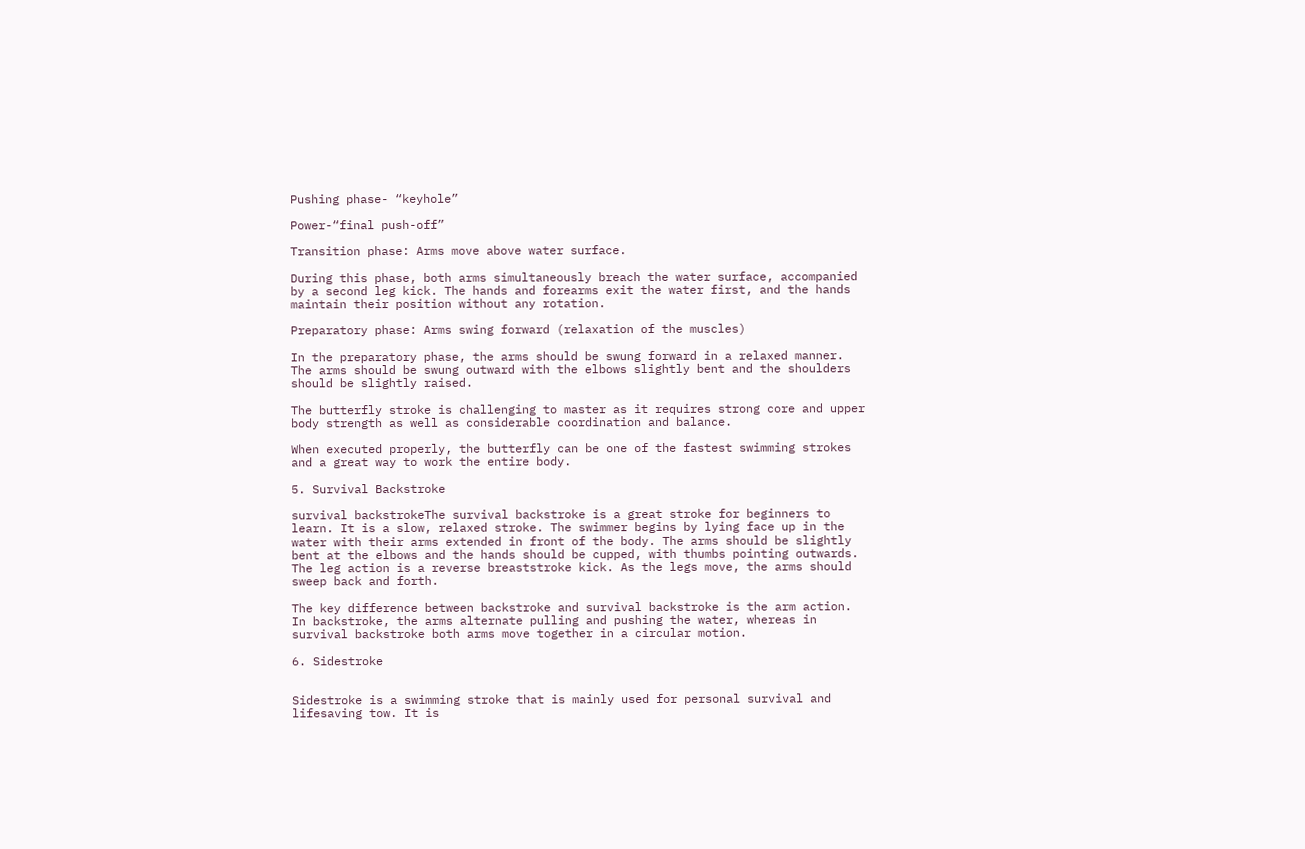Pushing phase- “keyhole”

Power-“final push-off”

Transition phase: Arms move above water surface.

During this phase, both arms simultaneously breach the water surface, accompanied by a second leg kick. The hands and forearms exit the water first, and the hands maintain their position without any rotation.

Preparatory phase: Arms swing forward (relaxation of the muscles)

In the preparatory phase, the arms should be swung forward in a relaxed manner. The arms should be swung outward with the elbows slightly bent and the shoulders should be slightly raised.

The butterfly stroke is challenging to master as it requires strong core and upper body strength as well as considerable coordination and balance.

When executed properly, the butterfly can be one of the fastest swimming strokes and a great way to work the entire body.

5. Survival Backstroke

survival backstrokeThe survival backstroke is a great stroke for beginners to learn. It is a slow, relaxed stroke. The swimmer begins by lying face up in the water with their arms extended in front of the body. The arms should be slightly bent at the elbows and the hands should be cupped, with thumbs pointing outwards. The leg action is a reverse breaststroke kick. As the legs move, the arms should sweep back and forth.

The key difference between backstroke and survival backstroke is the arm action. In backstroke, the arms alternate pulling and pushing the water, whereas in survival backstroke both arms move together in a circular motion.

6. Sidestroke


Sidestroke is a swimming stroke that is mainly used for personal survival and lifesaving tow. It is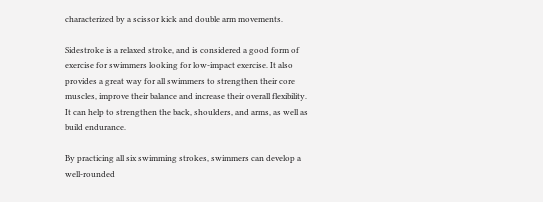characterized by a scissor kick and double arm movements.

Sidestroke is a relaxed stroke, and is considered a good form of exercise for swimmers looking for low-impact exercise. It also provides a great way for all swimmers to strengthen their core muscles, improve their balance and increase their overall flexibility. It can help to strengthen the back, shoulders, and arms, as well as build endurance.

By practicing all six swimming strokes, swimmers can develop a well-rounded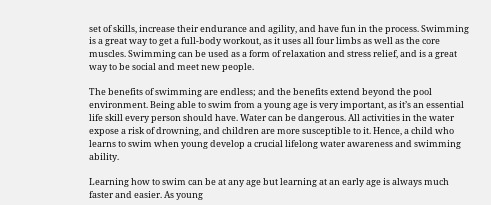set of skills, increase their endurance and agility, and have fun in the process. Swimming is a great way to get a full-body workout, as it uses all four limbs as well as the core muscles. Swimming can be used as a form of relaxation and stress relief, and is a great way to be social and meet new people.

The benefits of swimming are endless; and the benefits extend beyond the pool environment. Being able to swim from a young age is very important, as it’s an essential life skill every person should have. Water can be dangerous. All activities in the water expose a risk of drowning, and children are more susceptible to it. Hence, a child who learns to swim when young develop a crucial lifelong water awareness and swimming ability.

Learning how to swim can be at any age but learning at an early age is always much faster and easier. As young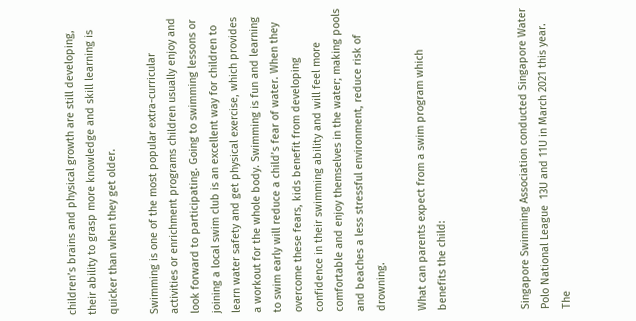children’s brains and physical growth are still developing, their ability to grasp more knowledge and skill learning is quicker than when they get older.

Swimming is one of the most popular extra-curricular activities or enrichment programs children usually enjoy and look forward to participating. Going to swimming lessons or joining a local swim club is an excellent way for children to learn water safety and get physical exercise, which provides a workout for the whole body. Swimming is fun and learning to swim early will reduce a child’s fear of water. When they overcome these fears, kids benefit from developing confidence in their swimming ability and will feel more comfortable and enjoy themselves in the water; making pools and beaches a less stressful environment, reduce risk of drowning.

What can parents expect from a swim program which benefits the child:



Singapore Swimming Association conducted Singapore Water Polo National League  13U and 11U in March 2021 this year. The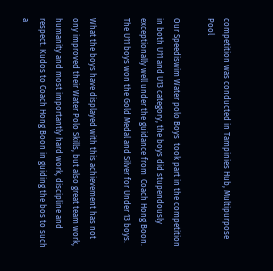competition was conducted in Tampinies Hub, Multipurpose Pool

Our Speediswim Water polo Boys  took part in the competition in both U11 and U13 category, the boys did stupendously exceptionally well under the guidance from  Coach Hong Boon. The U11 boys won the Gold Medal and Silver for Under 13 boys.

What the boys have displayed with this achievement has not ony improved their Water Polo Skills, but also great team work, humanity and most importantly hard work, discipline and respect. Kudos to Coach Hong Boon in guiding the bos to such a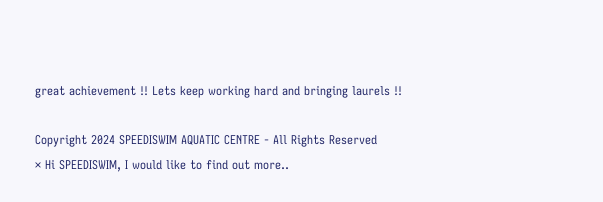great achievement !! Lets keep working hard and bringing laurels !!

Copyright 2024 SPEEDISWIM AQUATIC CENTRE - All Rights Reserved
× Hi SPEEDISWIM, I would like to find out more..